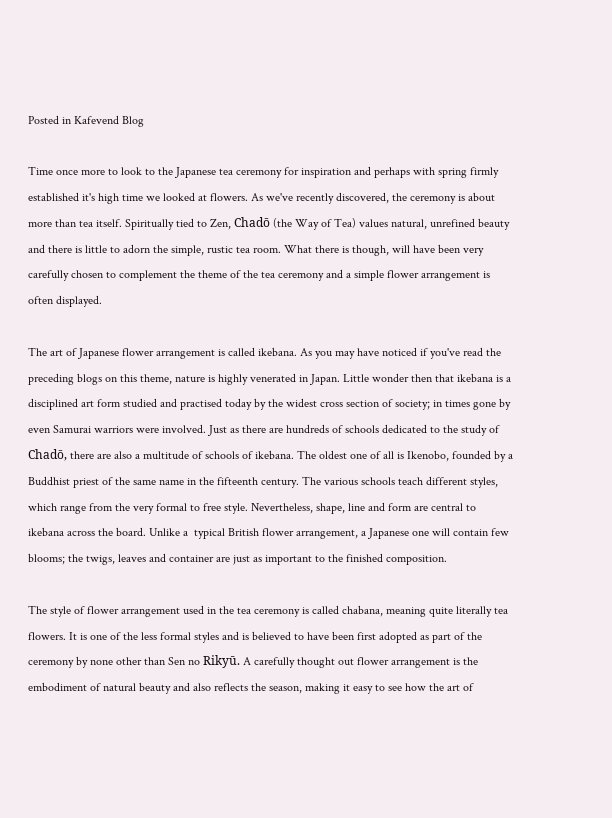Posted in Kafevend Blog

Time once more to look to the Japanese tea ceremony for inspiration and perhaps with spring firmly established it's high time we looked at flowers. As we've recently discovered, the ceremony is about more than tea itself. Spiritually tied to Zen, Chadō (the Way of Tea) values natural, unrefined beauty and there is little to adorn the simple, rustic tea room. What there is though, will have been very carefully chosen to complement the theme of the tea ceremony and a simple flower arrangement is often displayed.

The art of Japanese flower arrangement is called ikebana. As you may have noticed if you've read the preceding blogs on this theme, nature is highly venerated in Japan. Little wonder then that ikebana is a disciplined art form studied and practised today by the widest cross section of society; in times gone by even Samurai warriors were involved. Just as there are hundreds of schools dedicated to the study of Chadō, there are also a multitude of schools of ikebana. The oldest one of all is Ikenobo, founded by a Buddhist priest of the same name in the fifteenth century. The various schools teach different styles, which range from the very formal to free style. Nevertheless, shape, line and form are central to ikebana across the board. Unlike a  typical British flower arrangement, a Japanese one will contain few blooms; the twigs, leaves and container are just as important to the finished composition.

The style of flower arrangement used in the tea ceremony is called chabana, meaning quite literally tea flowers. It is one of the less formal styles and is believed to have been first adopted as part of the ceremony by none other than Sen no Rikyū. A carefully thought out flower arrangement is the embodiment of natural beauty and also reflects the season, making it easy to see how the art of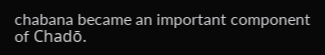chabana became an important component of Chadō.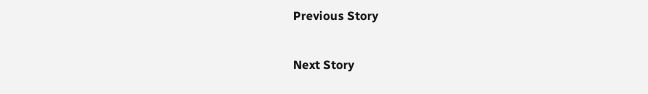Previous Story

Next Story